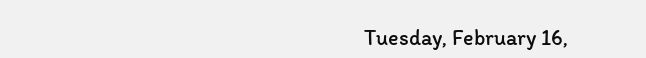Tuesday, February 16,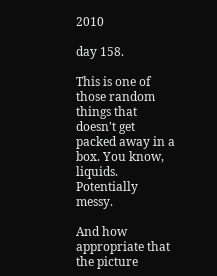2010

day 158.

This is one of those random things that doesn't get packed away in a box. You know, liquids. Potentially messy.

And how appropriate that the picture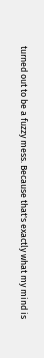turned out to be a fuzzy mess. Because that's exactly what my mind is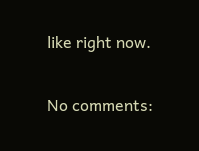like right now.


No comments: